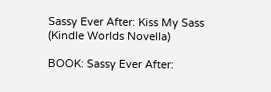Sassy Ever After: Kiss My Sass (Kindle Worlds Novella)

BOOK: Sassy Ever After: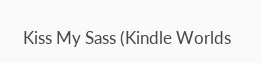Kiss My Sass (Kindle Worlds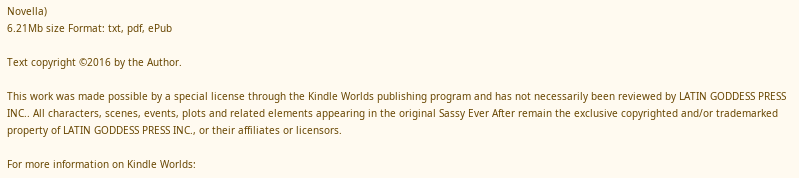Novella)
6.21Mb size Format: txt, pdf, ePub

Text copyright ©2016 by the Author.

This work was made possible by a special license through the Kindle Worlds publishing program and has not necessarily been reviewed by LATIN GODDESS PRESS INC.. All characters, scenes, events, plots and related elements appearing in the original Sassy Ever After remain the exclusive copyrighted and/or trademarked property of LATIN GODDESS PRESS INC., or their affiliates or licensors.

For more information on Kindle Worlds: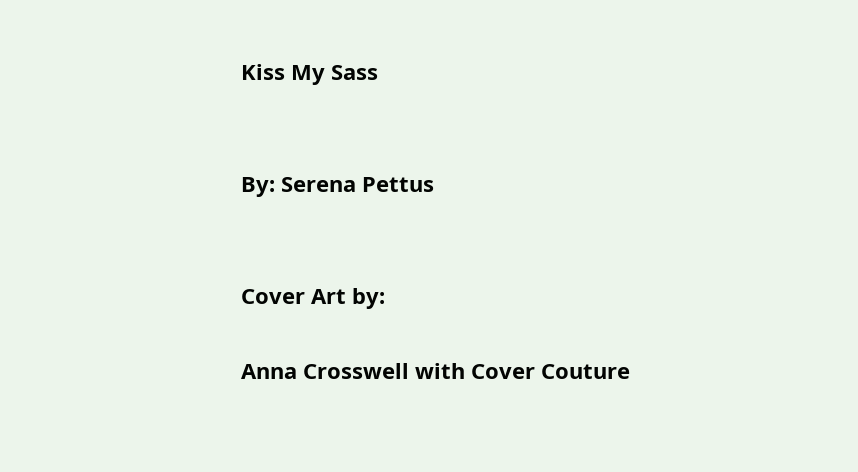Kiss My Sass


By: Serena Pettus


Cover Art by:

Anna Crosswell with Cover Couture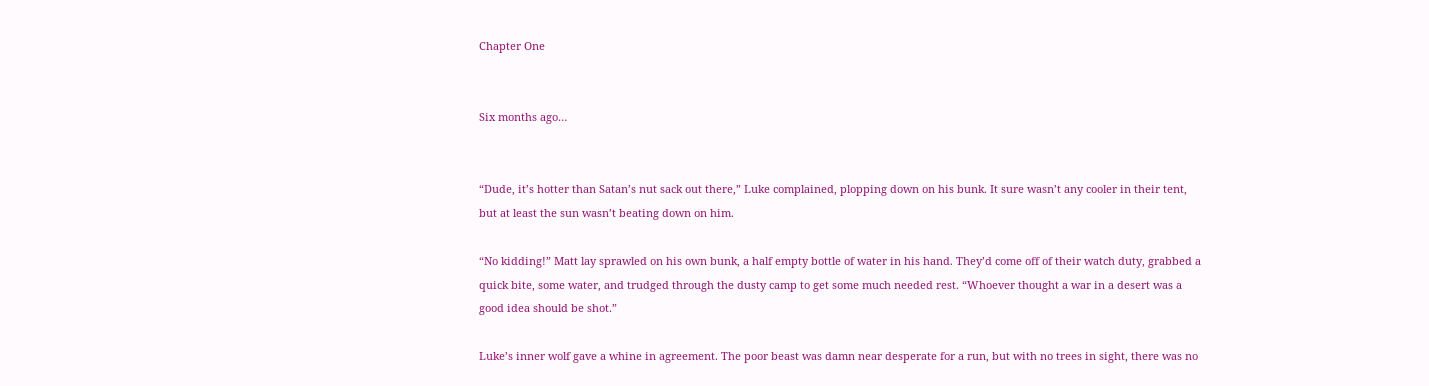Chapter One


Six months ago…


“Dude, it’s hotter than Satan’s nut sack out there,” Luke complained, plopping down on his bunk. It sure wasn’t any cooler in their tent, but at least the sun wasn’t beating down on him.

“No kidding!” Matt lay sprawled on his own bunk, a half empty bottle of water in his hand. They’d come off of their watch duty, grabbed a quick bite, some water, and trudged through the dusty camp to get some much needed rest. “Whoever thought a war in a desert was a good idea should be shot.”

Luke’s inner wolf gave a whine in agreement. The poor beast was damn near desperate for a run, but with no trees in sight, there was no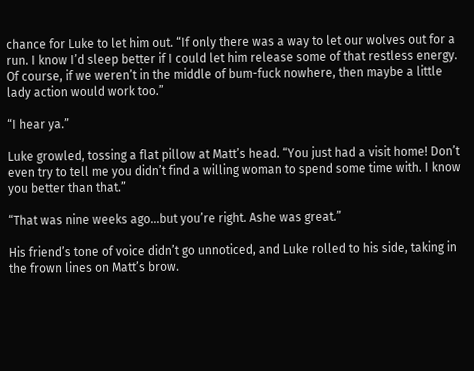chance for Luke to let him out. “If only there was a way to let our wolves out for a run. I know I’d sleep better if I could let him release some of that restless energy. Of course, if we weren’t in the middle of bum-fuck nowhere, then maybe a little lady action would work too.”

“I hear ya.”

Luke growled, tossing a flat pillow at Matt’s head. “You just had a visit home! Don’t even try to tell me you didn’t find a willing woman to spend some time with. I know you better than that.”

“That was nine weeks ago…but you’re right. Ashe was great.”

His friend’s tone of voice didn’t go unnoticed, and Luke rolled to his side, taking in the frown lines on Matt’s brow.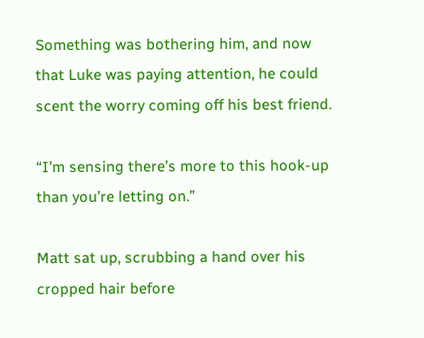Something was bothering him, and now that Luke was paying attention, he could scent the worry coming off his best friend.

“I’m sensing there’s more to this hook-up than you’re letting on.”

Matt sat up, scrubbing a hand over his cropped hair before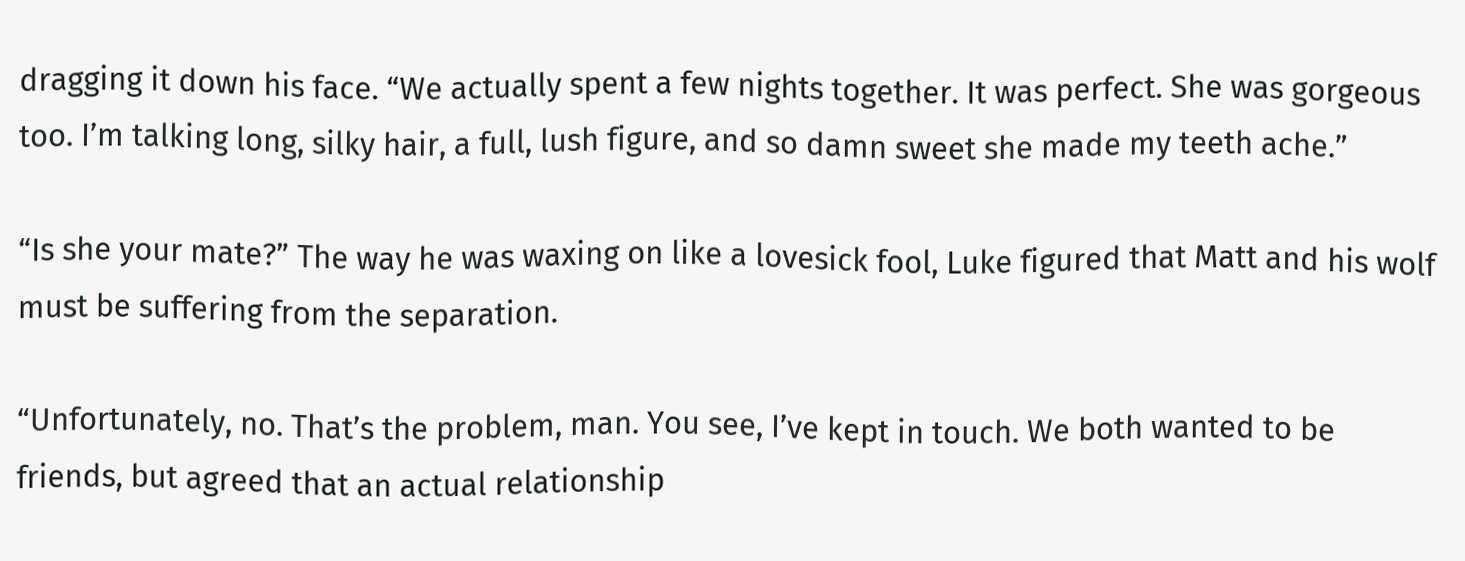dragging it down his face. “We actually spent a few nights together. It was perfect. She was gorgeous too. I’m talking long, silky hair, a full, lush figure, and so damn sweet she made my teeth ache.”

“Is she your mate?” The way he was waxing on like a lovesick fool, Luke figured that Matt and his wolf must be suffering from the separation.

“Unfortunately, no. That’s the problem, man. You see, I’ve kept in touch. We both wanted to be friends, but agreed that an actual relationship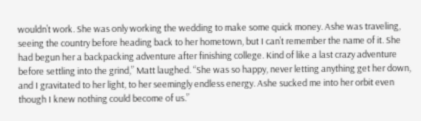wouldn’t work. She was only working the wedding to make some quick money. Ashe was traveling, seeing the country before heading back to her hometown, but I can’t remember the name of it. She had begun her a backpacking adventure after finishing college. Kind of like a last crazy adventure before settling into the grind,” Matt laughed. “She was so happy, never letting anything get her down, and I gravitated to her light, to her seemingly endless energy. Ashe sucked me into her orbit even though I knew nothing could become of us.”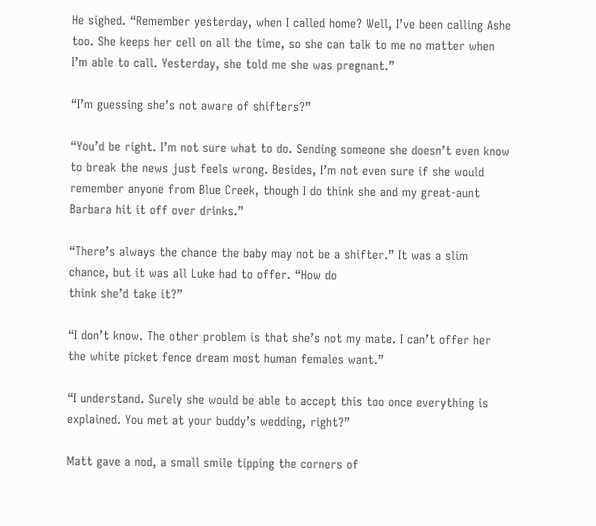He sighed. “Remember yesterday, when I called home? Well, I’ve been calling Ashe too. She keeps her cell on all the time, so she can talk to me no matter when I’m able to call. Yesterday, she told me she was pregnant.”

“I’m guessing she’s not aware of shifters?”

“You’d be right. I’m not sure what to do. Sending someone she doesn’t even know to break the news just feels wrong. Besides, I’m not even sure if she would remember anyone from Blue Creek, though I do think she and my great-aunt Barbara hit it off over drinks.”

“There’s always the chance the baby may not be a shifter.” It was a slim chance, but it was all Luke had to offer. “How do
think she’d take it?”

“I don’t know. The other problem is that she’s not my mate. I can’t offer her the white picket fence dream most human females want.”

“I understand. Surely she would be able to accept this too once everything is explained. You met at your buddy’s wedding, right?”

Matt gave a nod, a small smile tipping the corners of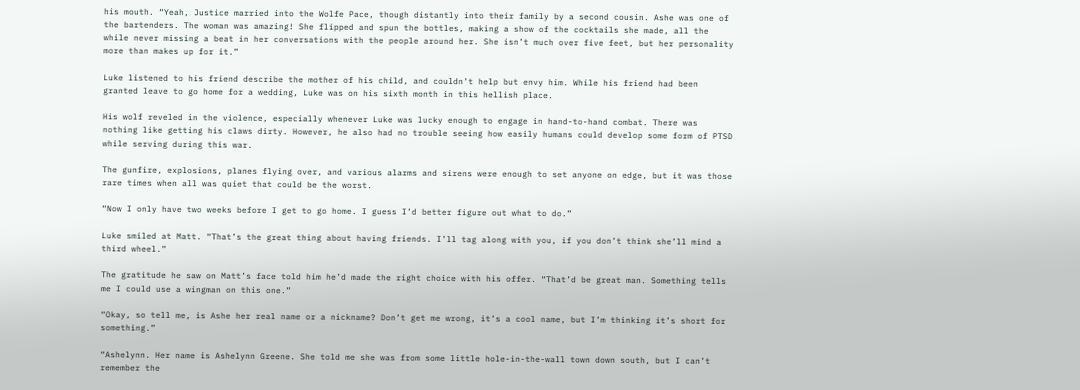his mouth. “Yeah, Justice married into the Wolfe Pace, though distantly into their family by a second cousin. Ashe was one of the bartenders. The woman was amazing! She flipped and spun the bottles, making a show of the cocktails she made, all the while never missing a beat in her conversations with the people around her. She isn’t much over five feet, but her personality more than makes up for it.”

Luke listened to his friend describe the mother of his child, and couldn’t help but envy him. While his friend had been granted leave to go home for a wedding, Luke was on his sixth month in this hellish place.

His wolf reveled in the violence, especially whenever Luke was lucky enough to engage in hand-to-hand combat. There was nothing like getting his claws dirty. However, he also had no trouble seeing how easily humans could develop some form of PTSD while serving during this war.

The gunfire, explosions, planes flying over, and various alarms and sirens were enough to set anyone on edge, but it was those rare times when all was quiet that could be the worst.

“Now I only have two weeks before I get to go home. I guess I’d better figure out what to do.”

Luke smiled at Matt. “That’s the great thing about having friends. I’ll tag along with you, if you don’t think she’ll mind a third wheel.”

The gratitude he saw on Matt’s face told him he’d made the right choice with his offer. “That’d be great man. Something tells me I could use a wingman on this one.”

“Okay, so tell me, is Ashe her real name or a nickname? Don’t get me wrong, it’s a cool name, but I’m thinking it’s short for something.”

“Ashelynn. Her name is Ashelynn Greene. She told me she was from some little hole-in-the-wall town down south, but I can’t remember the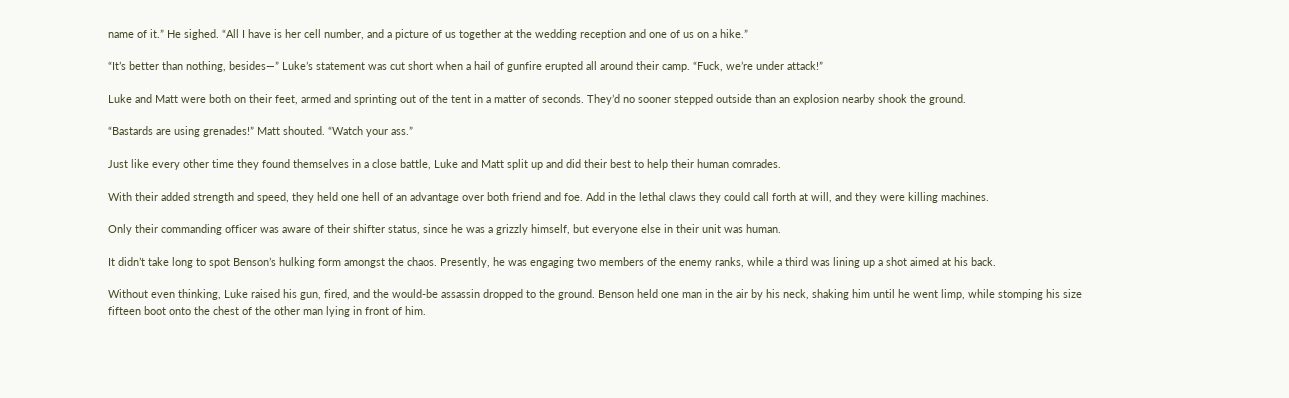name of it.” He sighed. “All I have is her cell number, and a picture of us together at the wedding reception and one of us on a hike.”

“It’s better than nothing, besides—” Luke’s statement was cut short when a hail of gunfire erupted all around their camp. “Fuck, we’re under attack!”

Luke and Matt were both on their feet, armed and sprinting out of the tent in a matter of seconds. They’d no sooner stepped outside than an explosion nearby shook the ground.

“Bastards are using grenades!” Matt shouted. “Watch your ass.”

Just like every other time they found themselves in a close battle, Luke and Matt split up and did their best to help their human comrades.

With their added strength and speed, they held one hell of an advantage over both friend and foe. Add in the lethal claws they could call forth at will, and they were killing machines.

Only their commanding officer was aware of their shifter status, since he was a grizzly himself, but everyone else in their unit was human.

It didn’t take long to spot Benson’s hulking form amongst the chaos. Presently, he was engaging two members of the enemy ranks, while a third was lining up a shot aimed at his back.

Without even thinking, Luke raised his gun, fired, and the would-be assassin dropped to the ground. Benson held one man in the air by his neck, shaking him until he went limp, while stomping his size fifteen boot onto the chest of the other man lying in front of him.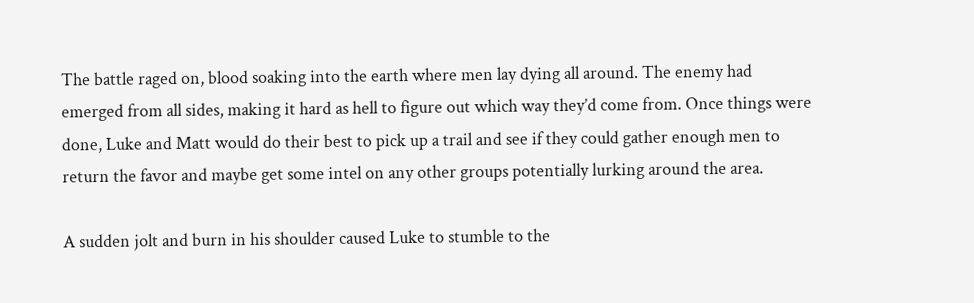The battle raged on, blood soaking into the earth where men lay dying all around. The enemy had emerged from all sides, making it hard as hell to figure out which way they’d come from. Once things were done, Luke and Matt would do their best to pick up a trail and see if they could gather enough men to return the favor and maybe get some intel on any other groups potentially lurking around the area.

A sudden jolt and burn in his shoulder caused Luke to stumble to the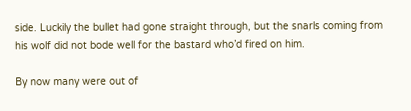side. Luckily the bullet had gone straight through, but the snarls coming from his wolf did not bode well for the bastard who’d fired on him.

By now many were out of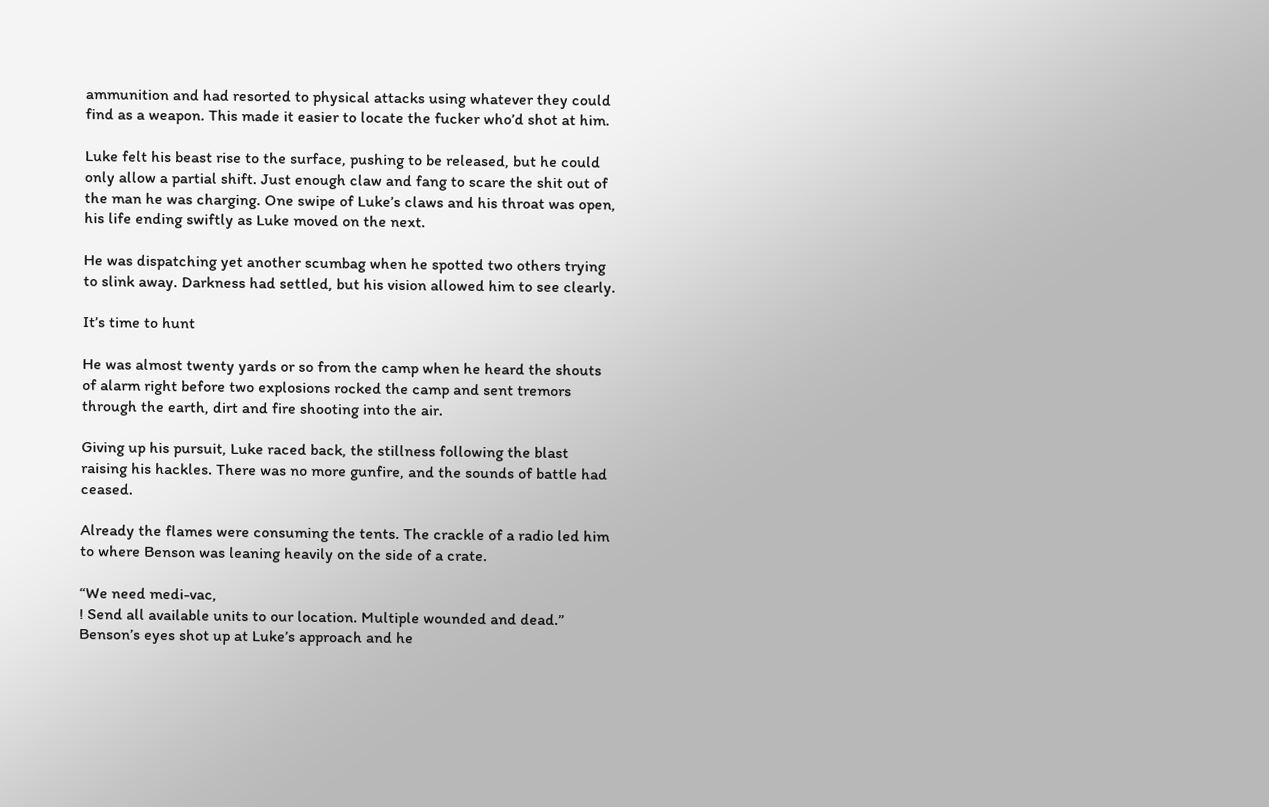ammunition and had resorted to physical attacks using whatever they could find as a weapon. This made it easier to locate the fucker who’d shot at him.

Luke felt his beast rise to the surface, pushing to be released, but he could only allow a partial shift. Just enough claw and fang to scare the shit out of the man he was charging. One swipe of Luke’s claws and his throat was open, his life ending swiftly as Luke moved on the next.

He was dispatching yet another scumbag when he spotted two others trying to slink away. Darkness had settled, but his vision allowed him to see clearly.

It’s time to hunt

He was almost twenty yards or so from the camp when he heard the shouts of alarm right before two explosions rocked the camp and sent tremors through the earth, dirt and fire shooting into the air.

Giving up his pursuit, Luke raced back, the stillness following the blast raising his hackles. There was no more gunfire, and the sounds of battle had ceased.

Already the flames were consuming the tents. The crackle of a radio led him to where Benson was leaning heavily on the side of a crate.

“We need medi-vac,
! Send all available units to our location. Multiple wounded and dead.” Benson’s eyes shot up at Luke’s approach and he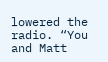lowered the radio. “You and Matt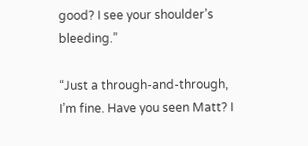good? I see your shoulder’s bleeding.”

“Just a through-and-through, I’m fine. Have you seen Matt? I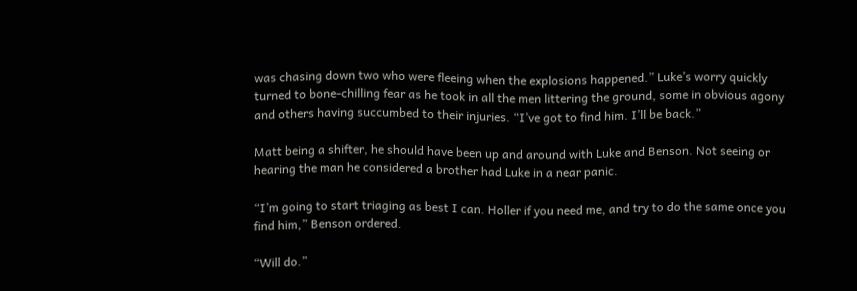was chasing down two who were fleeing when the explosions happened.” Luke’s worry quickly turned to bone-chilling fear as he took in all the men littering the ground, some in obvious agony and others having succumbed to their injuries. “I’ve got to find him. I’ll be back.”

Matt being a shifter, he should have been up and around with Luke and Benson. Not seeing or hearing the man he considered a brother had Luke in a near panic.

“I’m going to start triaging as best I can. Holler if you need me, and try to do the same once you find him,” Benson ordered.

“Will do.”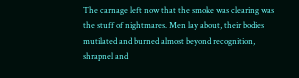The carnage left now that the smoke was clearing was the stuff of nightmares. Men lay about, their bodies mutilated and burned almost beyond recognition, shrapnel and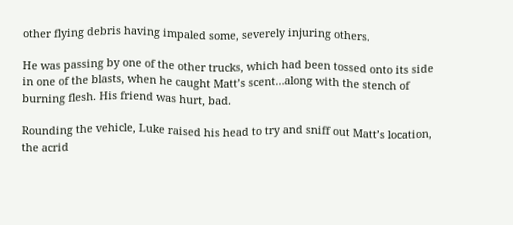other flying debris having impaled some, severely injuring others.

He was passing by one of the other trucks, which had been tossed onto its side in one of the blasts, when he caught Matt’s scent…along with the stench of burning flesh. His friend was hurt, bad.

Rounding the vehicle, Luke raised his head to try and sniff out Matt’s location, the acrid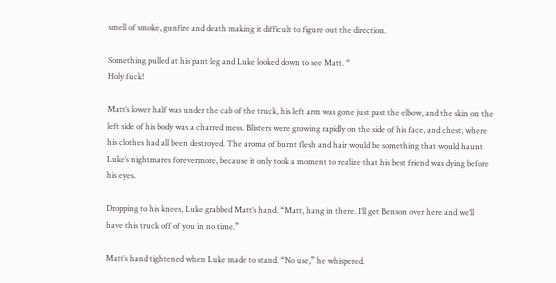smell of smoke, gunfire and death making it difficult to figure out the direction.

Something pulled at his pant leg and Luke looked down to see Matt. “
Holy fuck!

Matt’s lower half was under the cab of the truck, his left arm was gone just past the elbow, and the skin on the left side of his body was a charred mess. Blisters were growing rapidly on the side of his face, and chest, where his clothes had all been destroyed. The aroma of burnt flesh and hair would be something that would haunt Luke’s nightmares forevermore, because it only took a moment to realize that his best friend was dying before his eyes.

Dropping to his knees, Luke grabbed Matt’s hand. “Matt, hang in there. I’ll get Benson over here and we’ll have this truck off of you in no time.”

Matt’s hand tightened when Luke made to stand. “No use,” he whispered.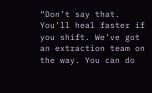“Don’t say that. You’ll heal faster if you shift. We’ve got an extraction team on the way. You can do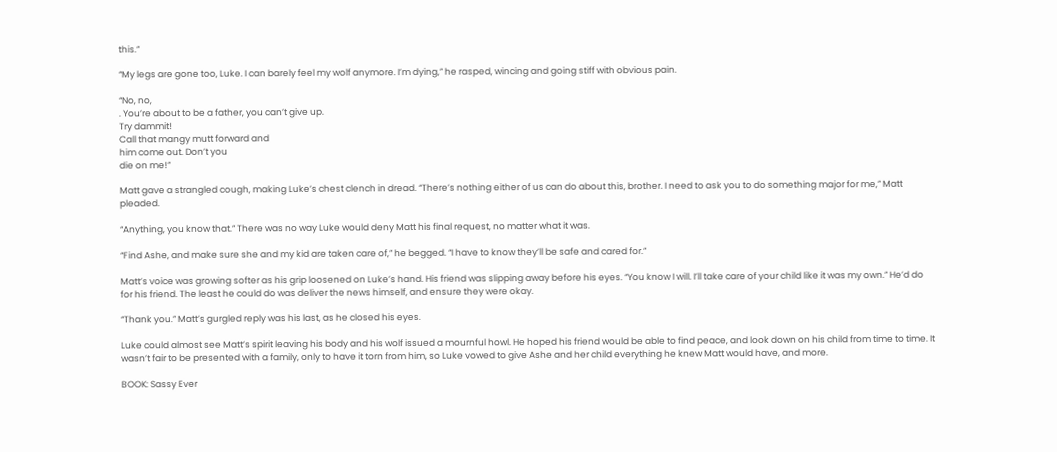this.”

“My legs are gone too, Luke. I can barely feel my wolf anymore. I’m dying,” he rasped, wincing and going stiff with obvious pain.

“No, no,
. You’re about to be a father, you can’t give up.
Try dammit!
Call that mangy mutt forward and
him come out. Don’t you
die on me!”

Matt gave a strangled cough, making Luke’s chest clench in dread. “There’s nothing either of us can do about this, brother. I need to ask you to do something major for me,” Matt pleaded.

“Anything, you know that.” There was no way Luke would deny Matt his final request, no matter what it was.

“Find Ashe, and make sure she and my kid are taken care of,” he begged. “I have to know they’ll be safe and cared for.”

Matt’s voice was growing softer as his grip loosened on Luke’s hand. His friend was slipping away before his eyes. “You know I will. I’ll take care of your child like it was my own.” He’d do
for his friend. The least he could do was deliver the news himself, and ensure they were okay.

“Thank you.” Matt’s gurgled reply was his last, as he closed his eyes.

Luke could almost see Matt’s spirit leaving his body and his wolf issued a mournful howl. He hoped his friend would be able to find peace, and look down on his child from time to time. It wasn’t fair to be presented with a family, only to have it torn from him, so Luke vowed to give Ashe and her child everything he knew Matt would have, and more.

BOOK: Sassy Ever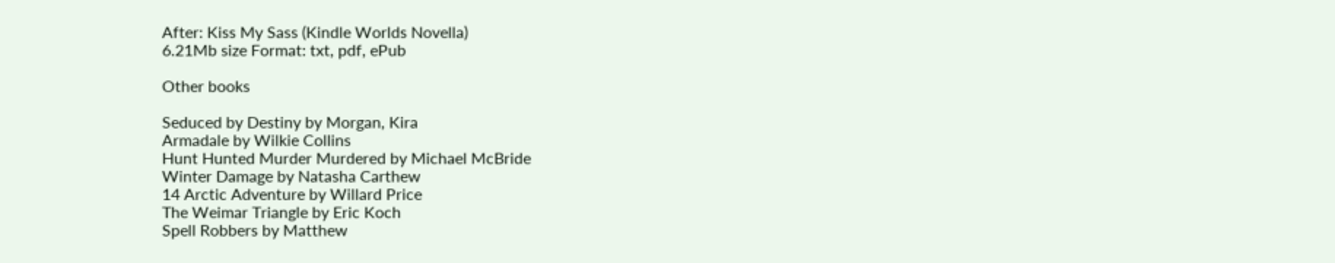After: Kiss My Sass (Kindle Worlds Novella)
6.21Mb size Format: txt, pdf, ePub

Other books

Seduced by Destiny by Morgan, Kira
Armadale by Wilkie Collins
Hunt Hunted Murder Murdered by Michael McBride
Winter Damage by Natasha Carthew
14 Arctic Adventure by Willard Price
The Weimar Triangle by Eric Koch
Spell Robbers by Matthew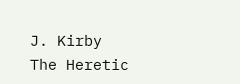J. Kirby
The Heretic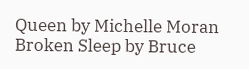Queen by Michelle Moran
Broken Sleep by Bruce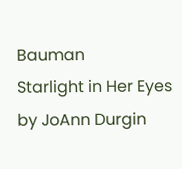Bauman
Starlight in Her Eyes by JoAnn Durgin